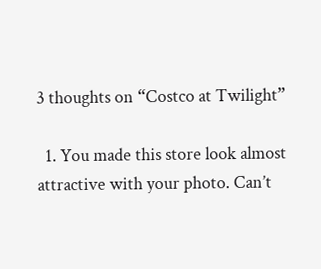3 thoughts on “Costco at Twilight”

  1. You made this store look almost attractive with your photo. Can’t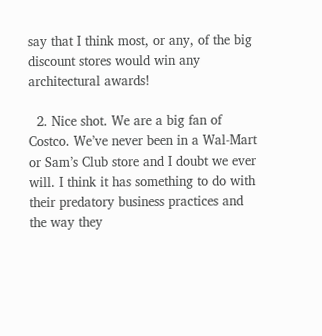say that I think most, or any, of the big discount stores would win any architectural awards!

  2. Nice shot. We are a big fan of Costco. We’ve never been in a Wal-Mart or Sam’s Club store and I doubt we ever will. I think it has something to do with their predatory business practices and the way they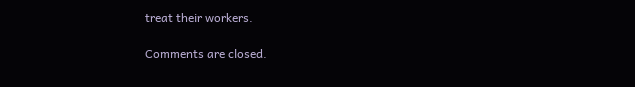treat their workers.

Comments are closed.